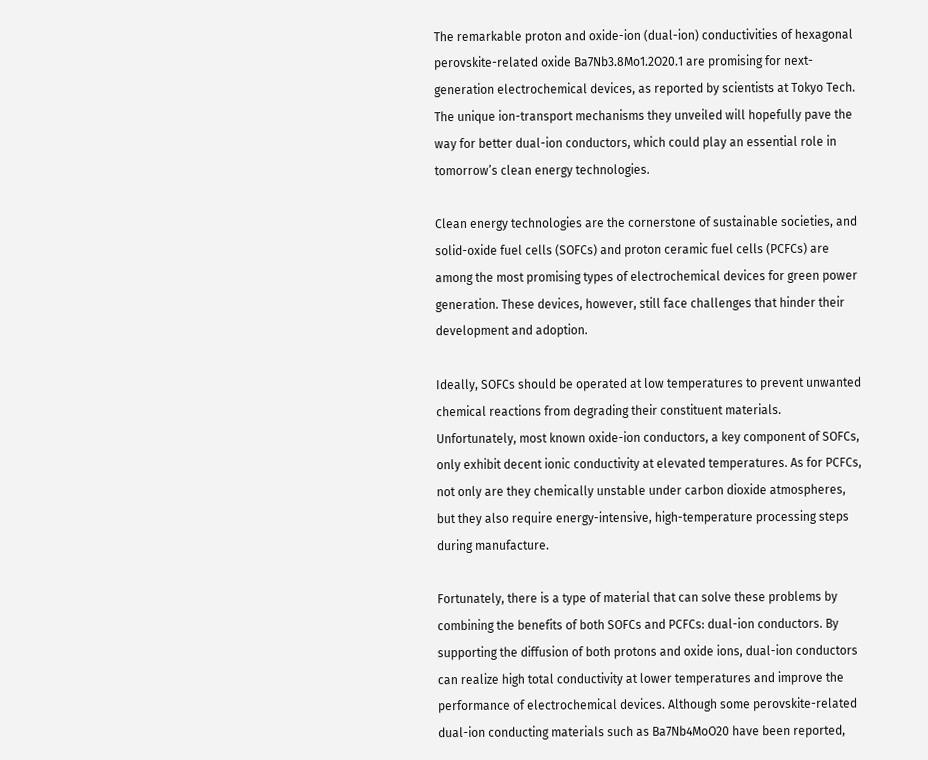The remarkable proton and oxide-ion (dual-ion) conductivities of hexagonal perovskite-related oxide Ba7Nb3.8Mo1.2O20.1 are promising for next-generation electrochemical devices, as reported by scientists at Tokyo Tech. The unique ion-transport mechanisms they unveiled will hopefully pave the way for better dual-ion conductors, which could play an essential role in tomorrow’s clean energy technologies.

Clean energy technologies are the cornerstone of sustainable societies, and solid-oxide fuel cells (SOFCs) and proton ceramic fuel cells (PCFCs) are among the most promising types of electrochemical devices for green power generation. These devices, however, still face challenges that hinder their development and adoption.

Ideally, SOFCs should be operated at low temperatures to prevent unwanted chemical reactions from degrading their constituent materials. Unfortunately, most known oxide-ion conductors, a key component of SOFCs, only exhibit decent ionic conductivity at elevated temperatures. As for PCFCs, not only are they chemically unstable under carbon dioxide atmospheres, but they also require energy-intensive, high-temperature processing steps during manufacture.

Fortunately, there is a type of material that can solve these problems by combining the benefits of both SOFCs and PCFCs: dual-ion conductors. By supporting the diffusion of both protons and oxide ions, dual-ion conductors can realize high total conductivity at lower temperatures and improve the performance of electrochemical devices. Although some perovskite-related dual-ion conducting materials such as Ba7Nb4MoO20 have been reported,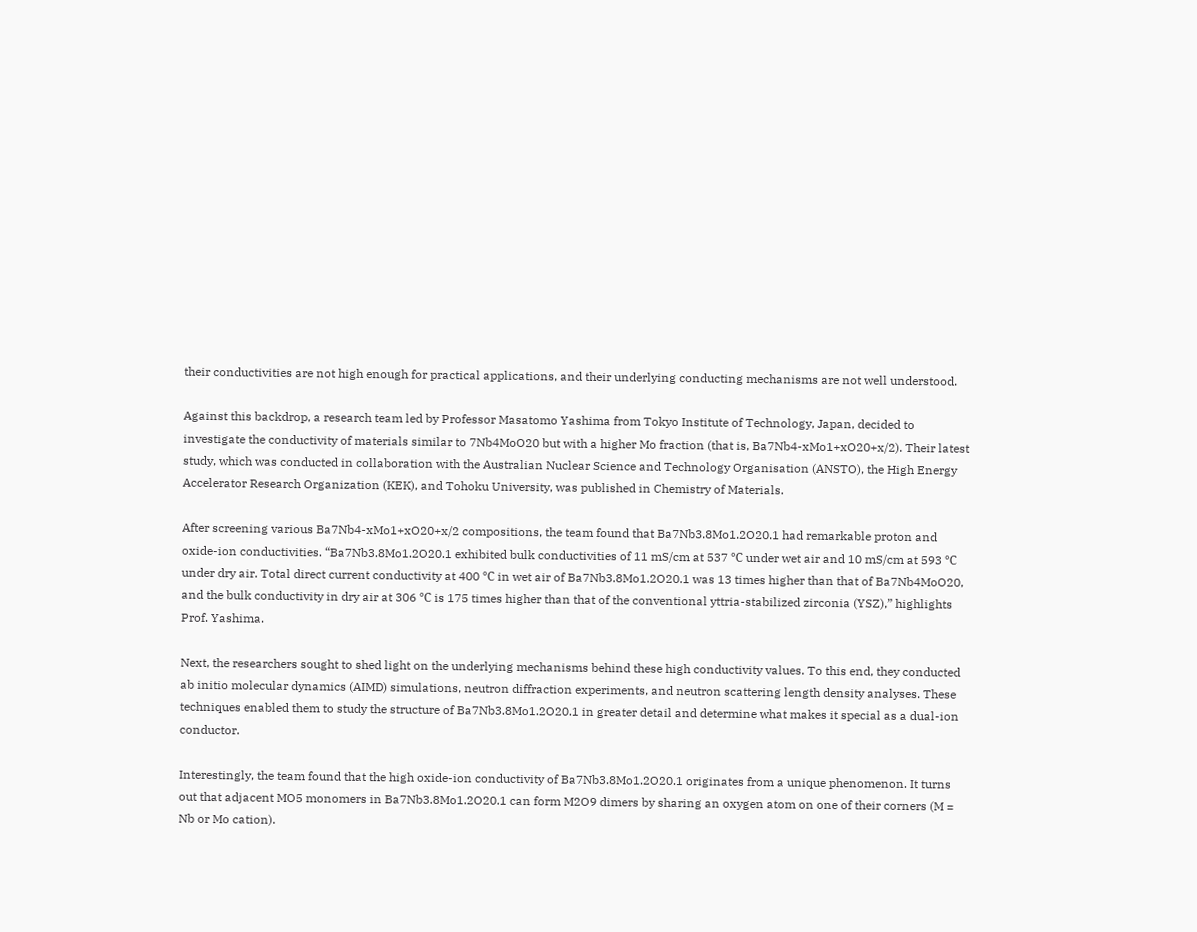their conductivities are not high enough for practical applications, and their underlying conducting mechanisms are not well understood.

Against this backdrop, a research team led by Professor Masatomo Yashima from Tokyo Institute of Technology, Japan, decided to investigate the conductivity of materials similar to 7Nb4MoO20 but with a higher Mo fraction (that is, Ba7Nb4-xMo1+xO20+x/2). Their latest study, which was conducted in collaboration with the Australian Nuclear Science and Technology Organisation (ANSTO), the High Energy Accelerator Research Organization (KEK), and Tohoku University, was published in Chemistry of Materials.

After screening various Ba7Nb4-xMo1+xO20+x/2 compositions, the team found that Ba7Nb3.8Mo1.2O20.1 had remarkable proton and oxide-ion conductivities. “Ba7Nb3.8Mo1.2O20.1 exhibited bulk conductivities of 11 mS/cm at 537 ℃ under wet air and 10 mS/cm at 593 ℃ under dry air. Total direct current conductivity at 400 ℃ in wet air of Ba7Nb3.8Mo1.2O20.1 was 13 times higher than that of Ba7Nb4MoO20, and the bulk conductivity in dry air at 306 ℃ is 175 times higher than that of the conventional yttria-stabilized zirconia (YSZ),” highlights Prof. Yashima.

Next, the researchers sought to shed light on the underlying mechanisms behind these high conductivity values. To this end, they conducted ab initio molecular dynamics (AIMD) simulations, neutron diffraction experiments, and neutron scattering length density analyses. These techniques enabled them to study the structure of Ba7Nb3.8Mo1.2O20.1 in greater detail and determine what makes it special as a dual-ion conductor.

Interestingly, the team found that the high oxide-ion conductivity of Ba7Nb3.8Mo1.2O20.1 originates from a unique phenomenon. It turns out that adjacent MO5 monomers in Ba7Nb3.8Mo1.2O20.1 can form M2O9 dimers by sharing an oxygen atom on one of their corners (M = Nb or Mo cation).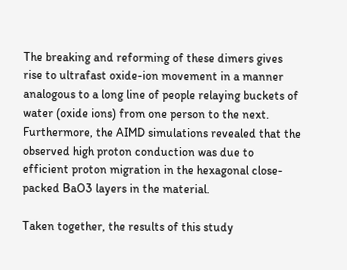The breaking and reforming of these dimers gives rise to ultrafast oxide-ion movement in a manner analogous to a long line of people relaying buckets of water (oxide ions) from one person to the next. Furthermore, the AIMD simulations revealed that the observed high proton conduction was due to efficient proton migration in the hexagonal close-packed BaO3 layers in the material.

Taken together, the results of this study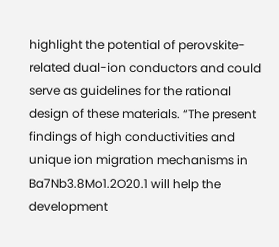highlight the potential of perovskite-related dual-ion conductors and could serve as guidelines for the rational design of these materials. “The present findings of high conductivities and unique ion migration mechanisms in Ba7Nb3.8Mo1.2O20.1 will help the development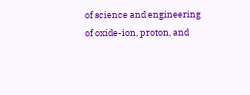of science and engineering of oxide-ion, proton, and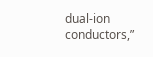dual-ion conductors,”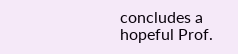concludes a hopeful Prof.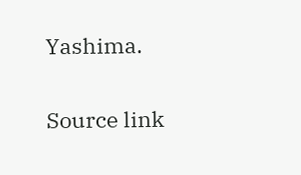Yashima.

Source link